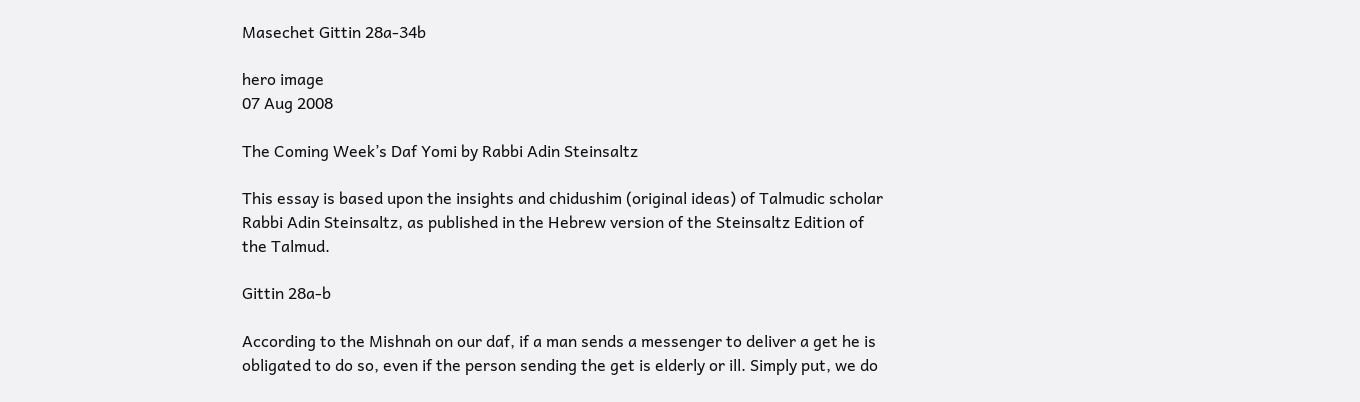Masechet Gittin 28a-34b

hero image
07 Aug 2008

The Coming Week’s Daf Yomi by Rabbi Adin Steinsaltz

This essay is based upon the insights and chidushim (original ideas) of Talmudic scholar Rabbi Adin Steinsaltz, as published in the Hebrew version of the Steinsaltz Edition of the Talmud.

Gittin 28a-b

According to the Mishnah on our daf, if a man sends a messenger to deliver a get he is obligated to do so, even if the person sending the get is elderly or ill. Simply put, we do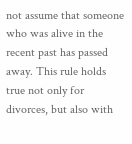not assume that someone who was alive in the recent past has passed away. This rule holds true not only for divorces, but also with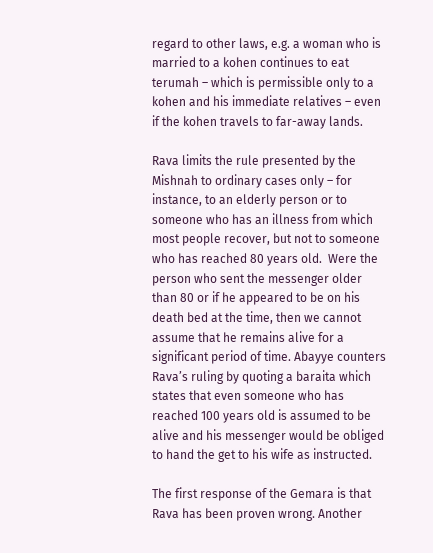regard to other laws, e.g. a woman who is married to a kohen continues to eat terumah – which is permissible only to a kohen and his immediate relatives – even if the kohen travels to far-away lands.

Rava limits the rule presented by the Mishnah to ordinary cases only – for instance, to an elderly person or to someone who has an illness from which most people recover, but not to someone who has reached 80 years old.  Were the person who sent the messenger older than 80 or if he appeared to be on his death bed at the time, then we cannot assume that he remains alive for a significant period of time. Abayye counters Rava’s ruling by quoting a baraita which states that even someone who has reached 100 years old is assumed to be alive and his messenger would be obliged to hand the get to his wife as instructed.

The first response of the Gemara is that Rava has been proven wrong. Another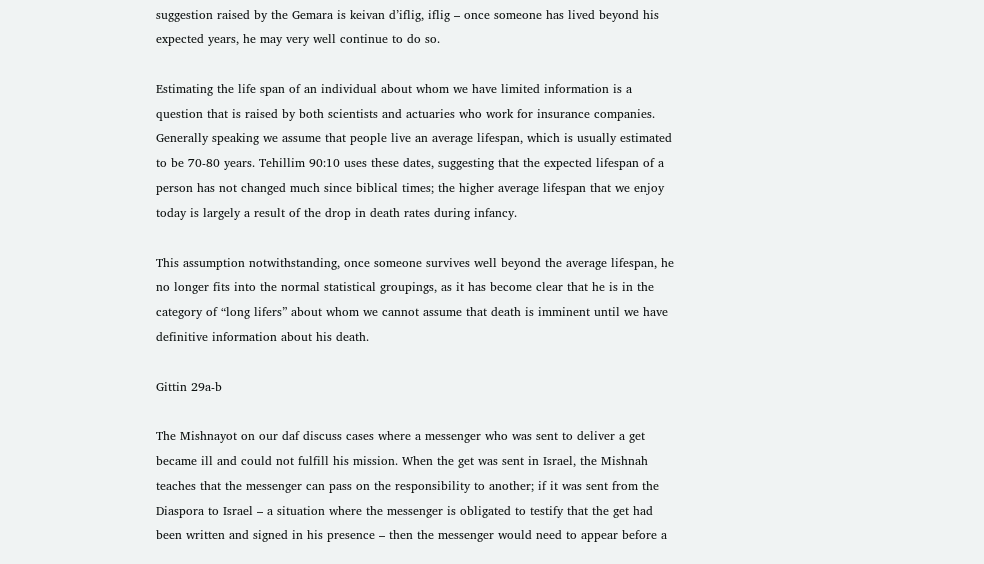suggestion raised by the Gemara is keivan d’iflig, iflig – once someone has lived beyond his expected years, he may very well continue to do so.

Estimating the life span of an individual about whom we have limited information is a question that is raised by both scientists and actuaries who work for insurance companies. Generally speaking we assume that people live an average lifespan, which is usually estimated to be 70-80 years. Tehillim 90:10 uses these dates, suggesting that the expected lifespan of a person has not changed much since biblical times; the higher average lifespan that we enjoy today is largely a result of the drop in death rates during infancy.

This assumption notwithstanding, once someone survives well beyond the average lifespan, he no longer fits into the normal statistical groupings, as it has become clear that he is in the category of “long lifers” about whom we cannot assume that death is imminent until we have definitive information about his death.

Gittin 29a-b

The Mishnayot on our daf discuss cases where a messenger who was sent to deliver a get became ill and could not fulfill his mission. When the get was sent in Israel, the Mishnah teaches that the messenger can pass on the responsibility to another; if it was sent from the Diaspora to Israel – a situation where the messenger is obligated to testify that the get had been written and signed in his presence – then the messenger would need to appear before a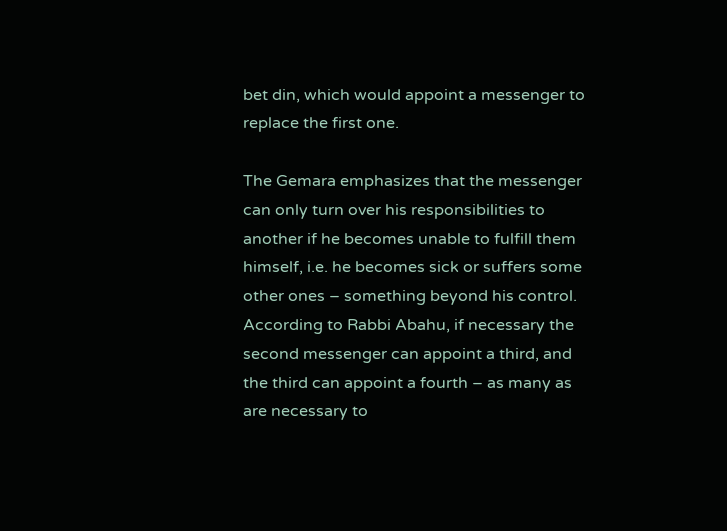bet din, which would appoint a messenger to replace the first one.

The Gemara emphasizes that the messenger can only turn over his responsibilities to another if he becomes unable to fulfill them himself, i.e. he becomes sick or suffers some other ones – something beyond his control. According to Rabbi Abahu, if necessary the second messenger can appoint a third, and the third can appoint a fourth – as many as are necessary to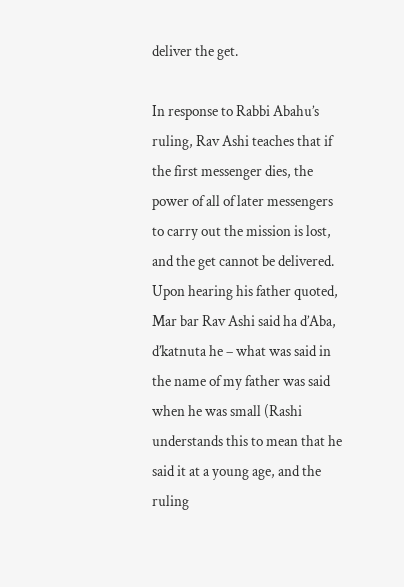deliver the get.

In response to Rabbi Abahu’s ruling, Rav Ashi teaches that if the first messenger dies, the power of all of later messengers to carry out the mission is lost, and the get cannot be delivered. Upon hearing his father quoted, Mar bar Rav Ashi said ha d’Aba, d’katnuta he – what was said in the name of my father was said when he was small (Rashi understands this to mean that he said it at a young age, and the ruling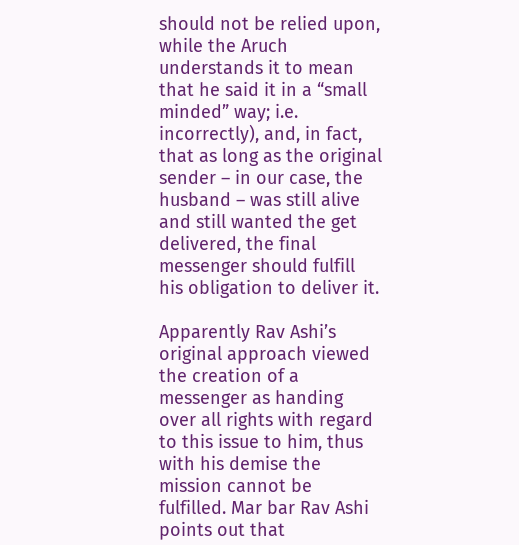should not be relied upon, while the Aruch understands it to mean that he said it in a “small minded” way; i.e. incorrectly), and, in fact, that as long as the original sender – in our case, the husband – was still alive and still wanted the get delivered, the final messenger should fulfill his obligation to deliver it.

Apparently Rav Ashi’s original approach viewed the creation of a messenger as handing over all rights with regard to this issue to him, thus with his demise the mission cannot be fulfilled. Mar bar Rav Ashi points out that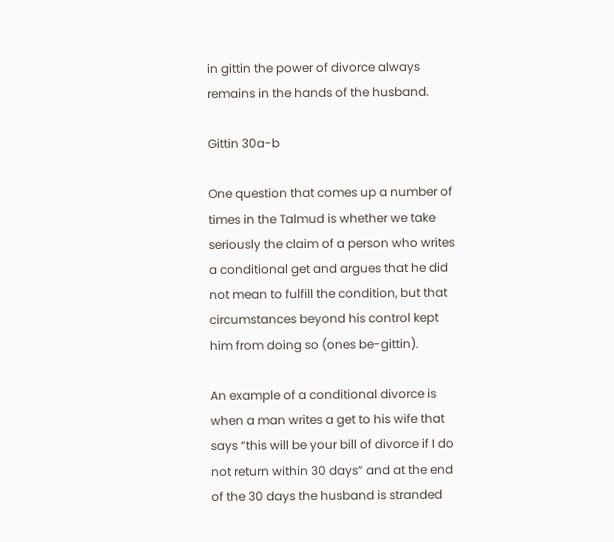in gittin the power of divorce always remains in the hands of the husband.

Gittin 30a-b

One question that comes up a number of times in the Talmud is whether we take seriously the claim of a person who writes a conditional get and argues that he did not mean to fulfill the condition, but that circumstances beyond his control kept him from doing so (ones be-gittin).

An example of a conditional divorce is when a man writes a get to his wife that says “this will be your bill of divorce if I do not return within 30 days” and at the end of the 30 days the husband is stranded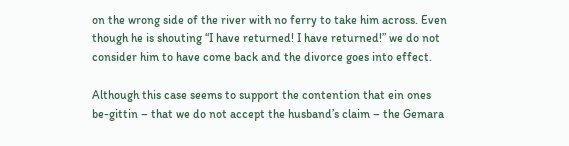on the wrong side of the river with no ferry to take him across. Even though he is shouting “I have returned! I have returned!” we do not consider him to have come back and the divorce goes into effect.

Although this case seems to support the contention that ein ones be-gittin – that we do not accept the husband’s claim – the Gemara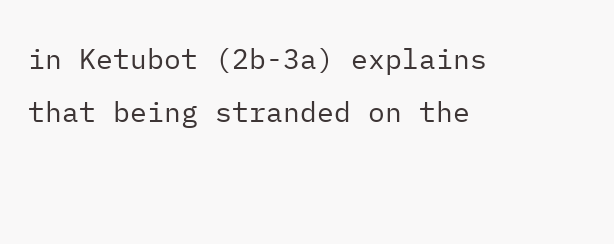in Ketubot (2b-3a) explains that being stranded on the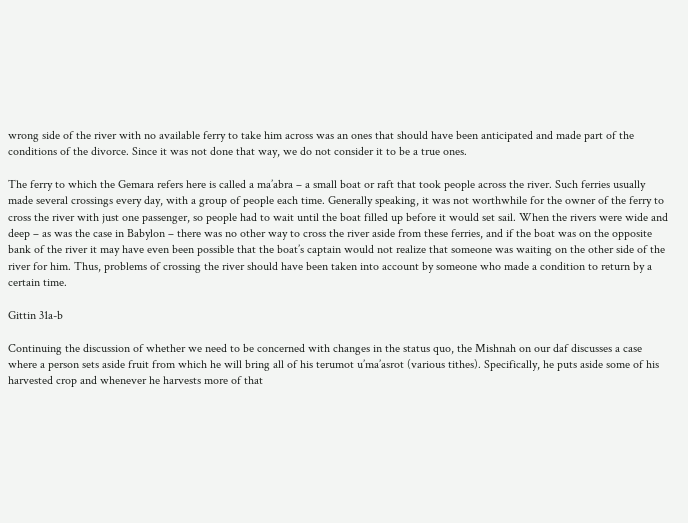wrong side of the river with no available ferry to take him across was an ones that should have been anticipated and made part of the conditions of the divorce. Since it was not done that way, we do not consider it to be a true ones.

The ferry to which the Gemara refers here is called a ma’abra – a small boat or raft that took people across the river. Such ferries usually made several crossings every day, with a group of people each time. Generally speaking, it was not worthwhile for the owner of the ferry to cross the river with just one passenger, so people had to wait until the boat filled up before it would set sail. When the rivers were wide and deep – as was the case in Babylon – there was no other way to cross the river aside from these ferries, and if the boat was on the opposite bank of the river it may have even been possible that the boat’s captain would not realize that someone was waiting on the other side of the river for him. Thus, problems of crossing the river should have been taken into account by someone who made a condition to return by a certain time.

Gittin 31a-b

Continuing the discussion of whether we need to be concerned with changes in the status quo, the Mishnah on our daf discusses a case where a person sets aside fruit from which he will bring all of his terumot u’ma’asrot (various tithes). Specifically, he puts aside some of his harvested crop and whenever he harvests more of that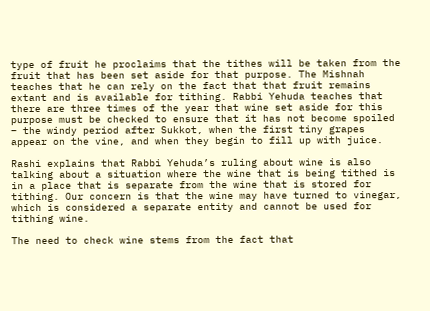type of fruit he proclaims that the tithes will be taken from the fruit that has been set aside for that purpose. The Mishnah teaches that he can rely on the fact that that fruit remains extant and is available for tithing. Rabbi Yehuda teaches that there are three times of the year that wine set aside for this purpose must be checked to ensure that it has not become spoiled – the windy period after Sukkot, when the first tiny grapes appear on the vine, and when they begin to fill up with juice.

Rashi explains that Rabbi Yehuda’s ruling about wine is also talking about a situation where the wine that is being tithed is in a place that is separate from the wine that is stored for tithing. Our concern is that the wine may have turned to vinegar, which is considered a separate entity and cannot be used for tithing wine.

The need to check wine stems from the fact that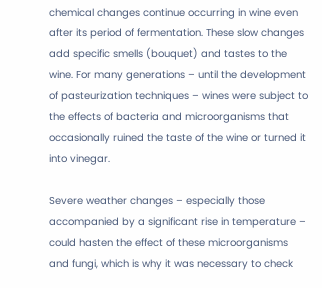chemical changes continue occurring in wine even after its period of fermentation. These slow changes add specific smells (bouquet) and tastes to the wine. For many generations – until the development of pasteurization techniques – wines were subject to the effects of bacteria and microorganisms that occasionally ruined the taste of the wine or turned it into vinegar.

Severe weather changes – especially those accompanied by a significant rise in temperature – could hasten the effect of these microorganisms and fungi, which is why it was necessary to check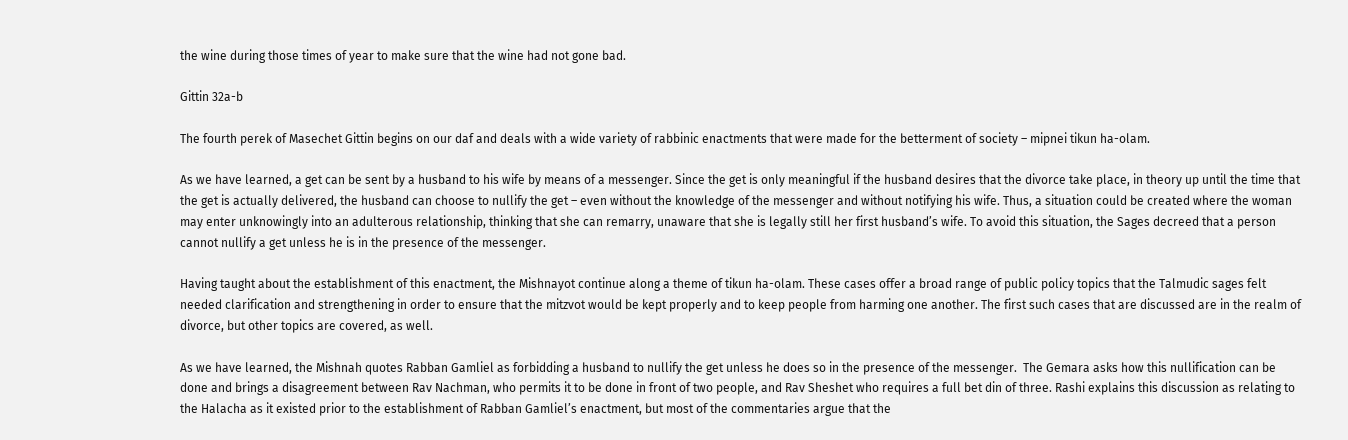the wine during those times of year to make sure that the wine had not gone bad.

Gittin 32a-b

The fourth perek of Masechet Gittin begins on our daf and deals with a wide variety of rabbinic enactments that were made for the betterment of society – mipnei tikun ha-olam.

As we have learned, a get can be sent by a husband to his wife by means of a messenger. Since the get is only meaningful if the husband desires that the divorce take place, in theory up until the time that the get is actually delivered, the husband can choose to nullify the get – even without the knowledge of the messenger and without notifying his wife. Thus, a situation could be created where the woman may enter unknowingly into an adulterous relationship, thinking that she can remarry, unaware that she is legally still her first husband’s wife. To avoid this situation, the Sages decreed that a person cannot nullify a get unless he is in the presence of the messenger.

Having taught about the establishment of this enactment, the Mishnayot continue along a theme of tikun ha-olam. These cases offer a broad range of public policy topics that the Talmudic sages felt needed clarification and strengthening in order to ensure that the mitzvot would be kept properly and to keep people from harming one another. The first such cases that are discussed are in the realm of divorce, but other topics are covered, as well.

As we have learned, the Mishnah quotes Rabban Gamliel as forbidding a husband to nullify the get unless he does so in the presence of the messenger.  The Gemara asks how this nullification can be done and brings a disagreement between Rav Nachman, who permits it to be done in front of two people, and Rav Sheshet who requires a full bet din of three. Rashi explains this discussion as relating to the Halacha as it existed prior to the establishment of Rabban Gamliel’s enactment, but most of the commentaries argue that the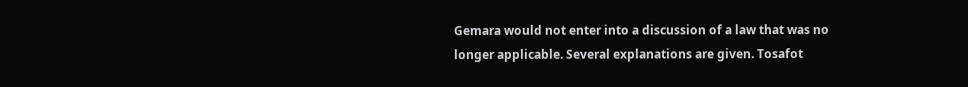Gemara would not enter into a discussion of a law that was no longer applicable. Several explanations are given. Tosafot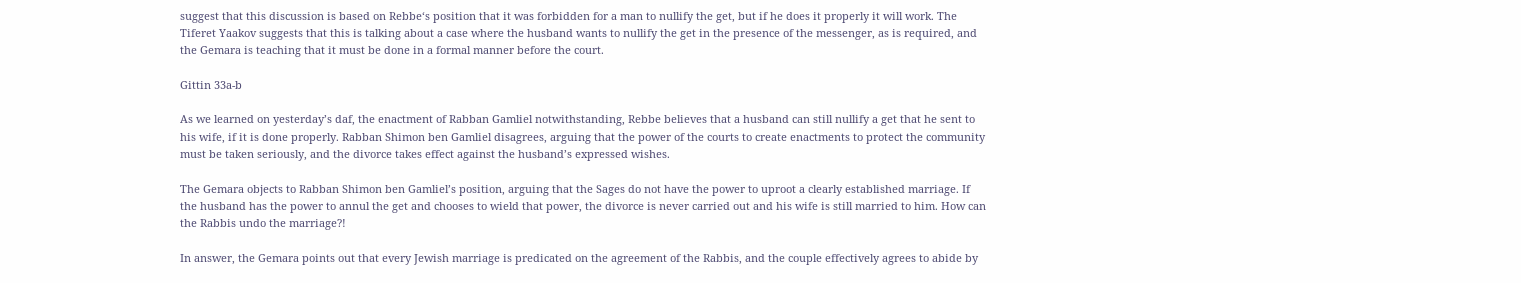suggest that this discussion is based on Rebbe‘s position that it was forbidden for a man to nullify the get, but if he does it properly it will work. The Tiferet Yaakov suggests that this is talking about a case where the husband wants to nullify the get in the presence of the messenger, as is required, and the Gemara is teaching that it must be done in a formal manner before the court.

Gittin 33a-b

As we learned on yesterday’s daf, the enactment of Rabban Gamliel notwithstanding, Rebbe believes that a husband can still nullify a get that he sent to his wife, if it is done properly. Rabban Shimon ben Gamliel disagrees, arguing that the power of the courts to create enactments to protect the community must be taken seriously, and the divorce takes effect against the husband’s expressed wishes.

The Gemara objects to Rabban Shimon ben Gamliel’s position, arguing that the Sages do not have the power to uproot a clearly established marriage. If the husband has the power to annul the get and chooses to wield that power, the divorce is never carried out and his wife is still married to him. How can the Rabbis undo the marriage?!

In answer, the Gemara points out that every Jewish marriage is predicated on the agreement of the Rabbis, and the couple effectively agrees to abide by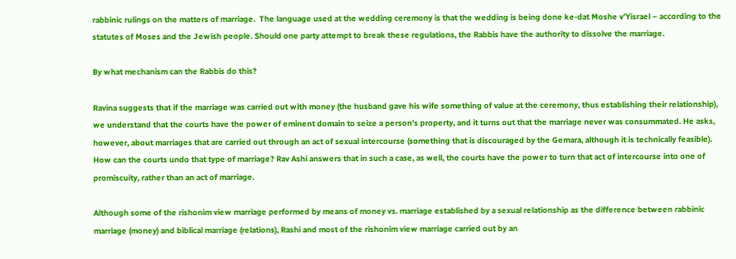rabbinic rulings on the matters of marriage.  The language used at the wedding ceremony is that the wedding is being done ke-dat Moshe v’Yisrael – according to the statutes of Moses and the Jewish people. Should one party attempt to break these regulations, the Rabbis have the authority to dissolve the marriage.

By what mechanism can the Rabbis do this?

Ravina suggests that if the marriage was carried out with money (the husband gave his wife something of value at the ceremony, thus establishing their relationship), we understand that the courts have the power of eminent domain to seize a person’s property, and it turns out that the marriage never was consummated. He asks, however, about marriages that are carried out through an act of sexual intercourse (something that is discouraged by the Gemara, although it is technically feasible). How can the courts undo that type of marriage? Rav Ashi answers that in such a case, as well, the courts have the power to turn that act of intercourse into one of promiscuity, rather than an act of marriage.

Although some of the rishonim view marriage performed by means of money vs. marriage established by a sexual relationship as the difference between rabbinic marriage (money) and biblical marriage (relations), Rashi and most of the rishonim view marriage carried out by an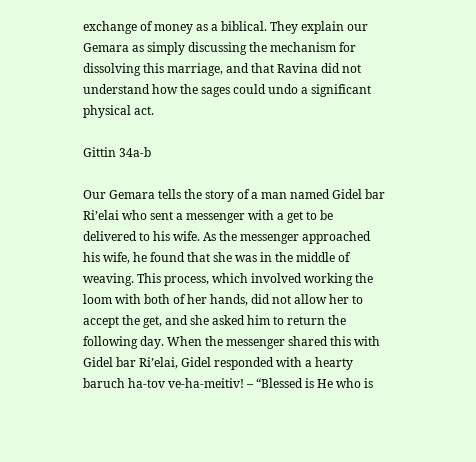exchange of money as a biblical. They explain our Gemara as simply discussing the mechanism for dissolving this marriage, and that Ravina did not understand how the sages could undo a significant physical act.

Gittin 34a-b

Our Gemara tells the story of a man named Gidel bar Ri’elai who sent a messenger with a get to be delivered to his wife. As the messenger approached his wife, he found that she was in the middle of weaving. This process, which involved working the loom with both of her hands, did not allow her to accept the get, and she asked him to return the following day. When the messenger shared this with Gidel bar Ri’elai, Gidel responded with a hearty baruch ha-tov ve-ha-meitiv! – “Blessed is He who is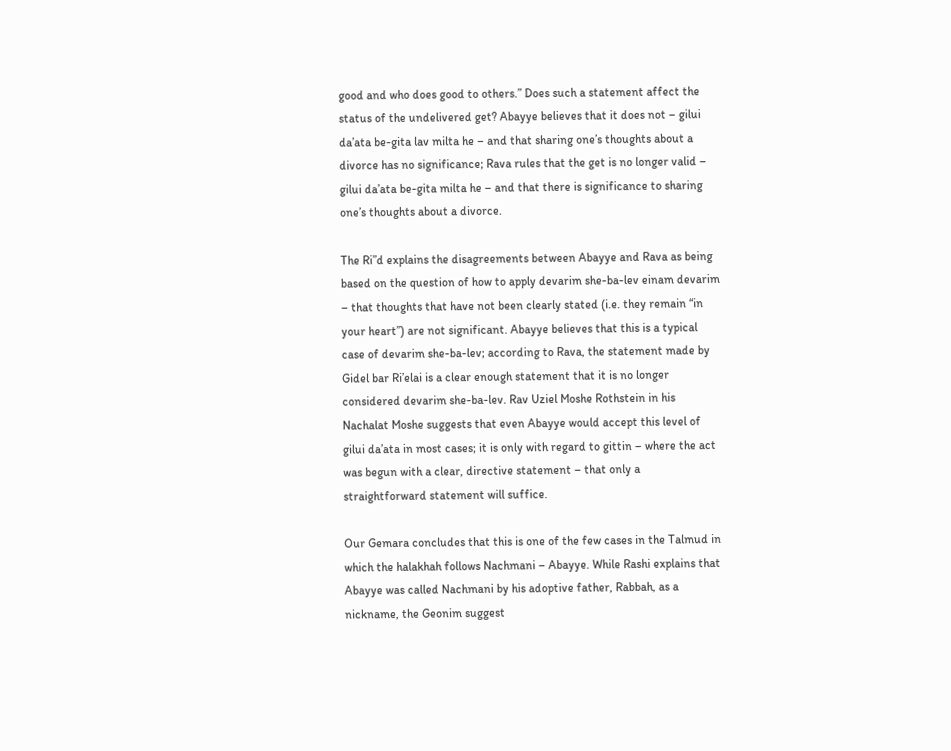good and who does good to others.” Does such a statement affect the status of the undelivered get? Abayye believes that it does not – gilui da’ata be-gita lav milta he – and that sharing one’s thoughts about a divorce has no significance; Rava rules that the get is no longer valid – gilui da’ata be-gita milta he – and that there is significance to sharing one’s thoughts about a divorce.

The Ri”d explains the disagreements between Abayye and Rava as being based on the question of how to apply devarim she-ba-lev einam devarim – that thoughts that have not been clearly stated (i.e. they remain “in your heart”) are not significant. Abayye believes that this is a typical case of devarim she-ba-lev; according to Rava, the statement made by Gidel bar Ri’elai is a clear enough statement that it is no longer considered devarim she-ba-lev. Rav Uziel Moshe Rothstein in his Nachalat Moshe suggests that even Abayye would accept this level of gilui da’ata in most cases; it is only with regard to gittin – where the act was begun with a clear, directive statement – that only a straightforward statement will suffice.

Our Gemara concludes that this is one of the few cases in the Talmud in which the halakhah follows Nachmani – Abayye. While Rashi explains that Abayye was called Nachmani by his adoptive father, Rabbah, as a nickname, the Geonim suggest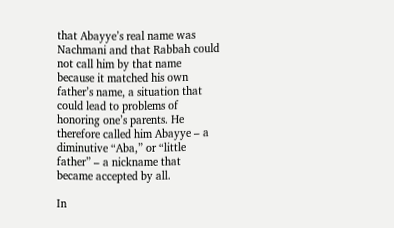that Abayye’s real name was Nachmani and that Rabbah could not call him by that name because it matched his own father’s name, a situation that could lead to problems of honoring one’s parents. He therefore called him Abayye – a diminutive “Aba,” or “little father” – a nickname that became accepted by all.

In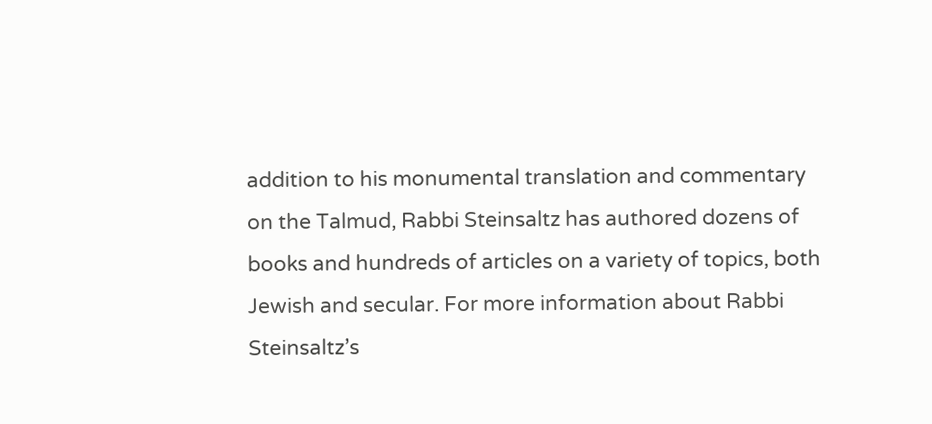addition to his monumental translation and commentary on the Talmud, Rabbi Steinsaltz has authored dozens of books and hundreds of articles on a variety of topics, both Jewish and secular. For more information about Rabbi Steinsaltz’s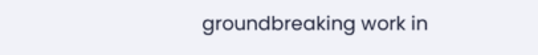groundbreaking work in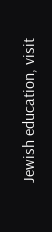Jewish education, visit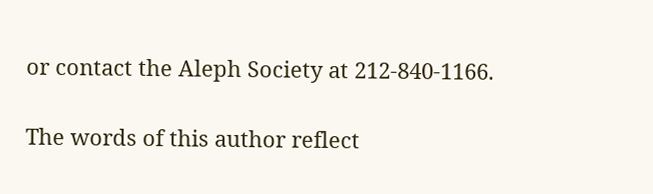or contact the Aleph Society at 212-840-1166.

The words of this author reflect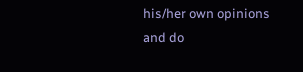his/her own opinions and do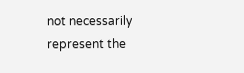not necessarily represent the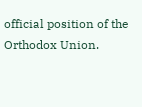official position of the Orthodox Union.